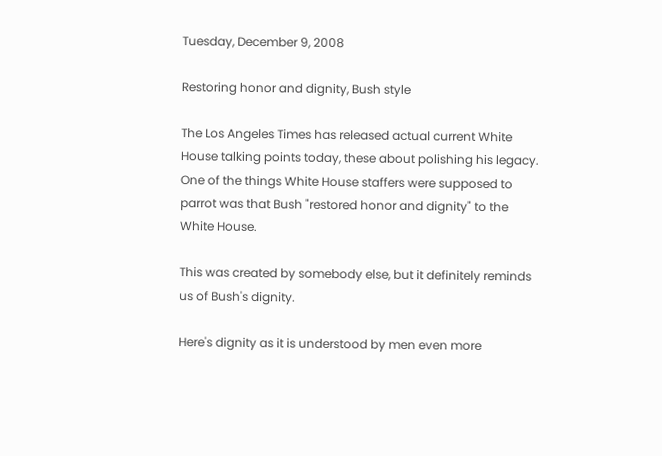Tuesday, December 9, 2008

Restoring honor and dignity, Bush style

The Los Angeles Times has released actual current White House talking points today, these about polishing his legacy. One of the things White House staffers were supposed to parrot was that Bush "restored honor and dignity" to the White House.

This was created by somebody else, but it definitely reminds us of Bush's dignity.

Here's dignity as it is understood by men even more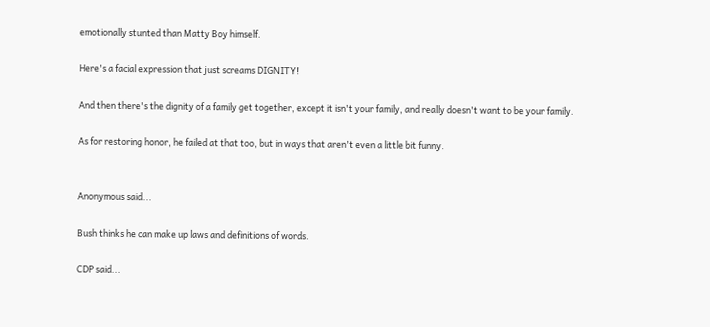emotionally stunted than Matty Boy himself.

Here's a facial expression that just screams DIGNITY!

And then there's the dignity of a family get together, except it isn't your family, and really doesn't want to be your family.

As for restoring honor, he failed at that too, but in ways that aren't even a little bit funny.


Anonymous said...

Bush thinks he can make up laws and definitions of words.

CDP said...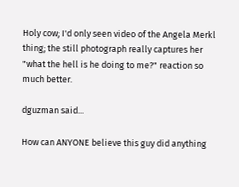Holy cow; I'd only seen video of the Angela Merkl thing; the still photograph really captures her "what the hell is he doing to me?" reaction so much better.

dguzman said...

How can ANYONE believe this guy did anything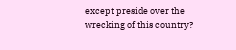except preside over the wrecking of this country?